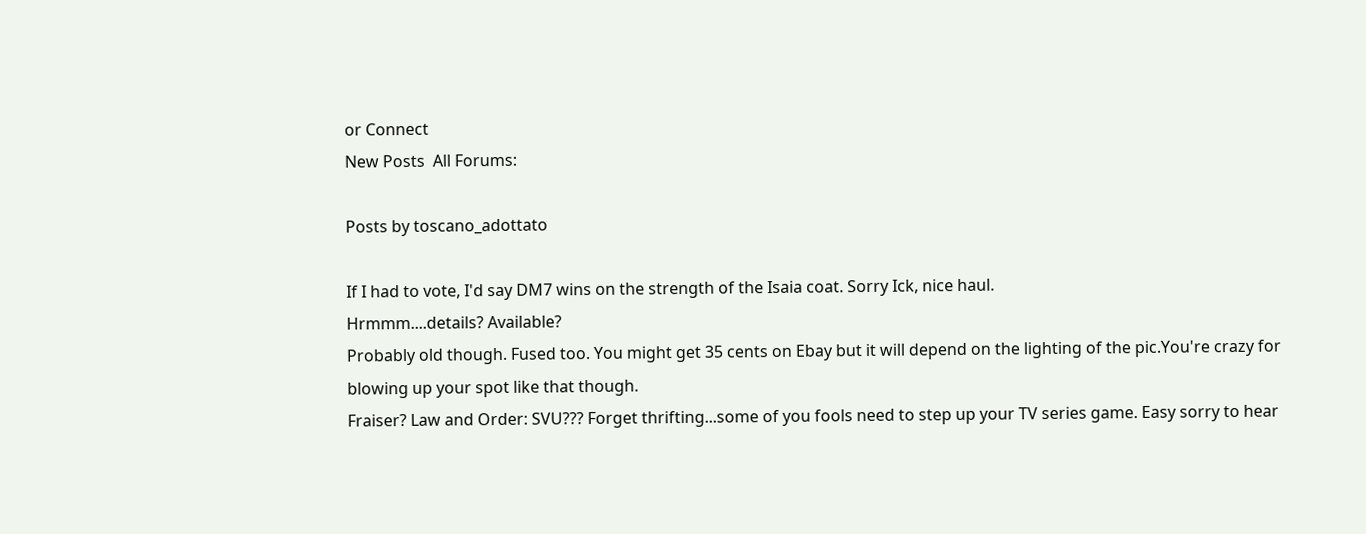or Connect
New Posts  All Forums:

Posts by toscano_adottato

If I had to vote, I'd say DM7 wins on the strength of the Isaia coat. Sorry Ick, nice haul.
Hrmmm....details? Available?
Probably old though. Fused too. You might get 35 cents on Ebay but it will depend on the lighting of the pic.You're crazy for blowing up your spot like that though.
Fraiser? Law and Order: SVU??? Forget thrifting...some of you fools need to step up your TV series game. Easy sorry to hear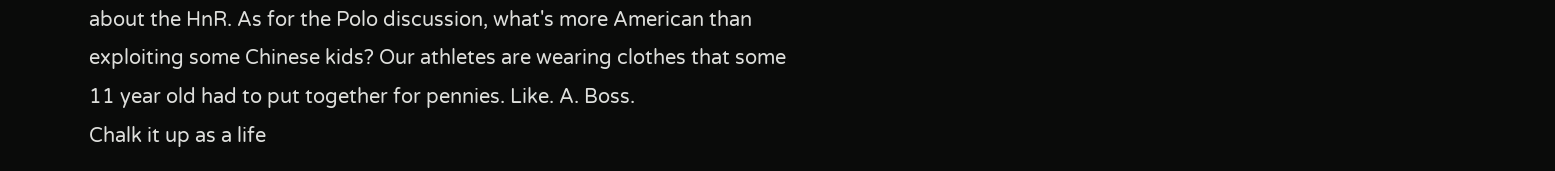about the HnR. As for the Polo discussion, what's more American than exploiting some Chinese kids? Our athletes are wearing clothes that some 11 year old had to put together for pennies. Like. A. Boss.
Chalk it up as a life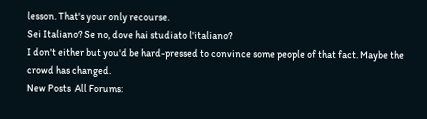lesson. That's your only recourse.
Sei Italiano? Se no, dove hai studiato l'italiano?
I don't either but you'd be hard-pressed to convince some people of that fact. Maybe the crowd has changed.
New Posts  All Forums: